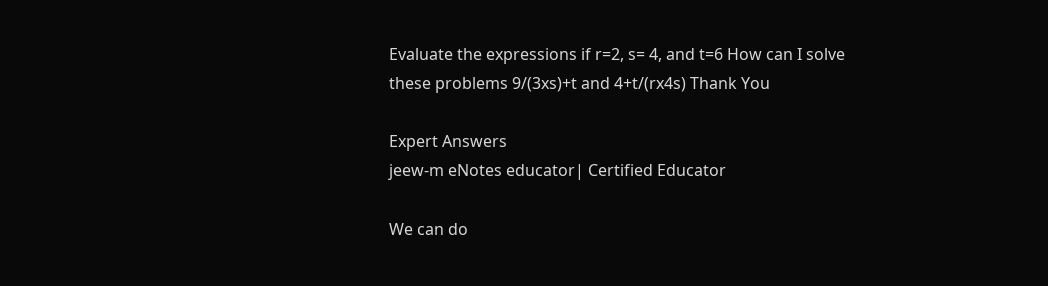Evaluate the expressions if r=2, s= 4, and t=6 How can I solve these problems 9/(3xs)+t and 4+t/(rx4s) Thank You

Expert Answers
jeew-m eNotes educator| Certified Educator

We can do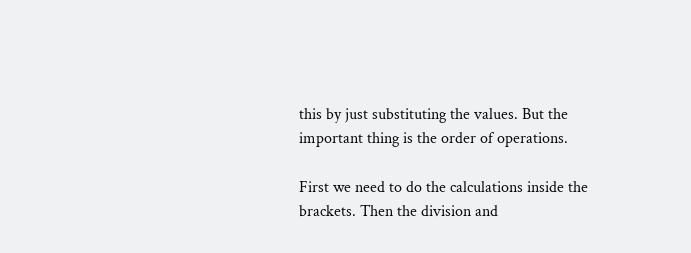this by just substituting the values. But the important thing is the order of operations.

First we need to do the calculations inside the brackets. Then the division and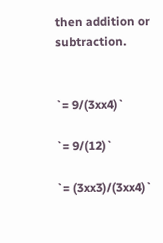then addition or subtraction.


`= 9/(3xx4)`

`= 9/(12)`

`= (3xx3)/(3xx4)`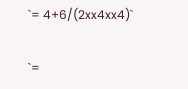`= 4+6/(2xx4xx4)`

`=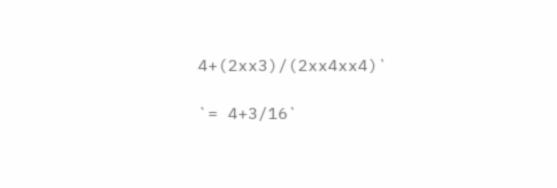4+(2xx3)/(2xx4xx4)`

`= 4+3/16`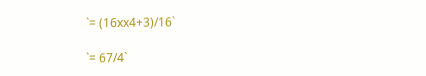`= (16xx4+3)/16`

`= 67/4`